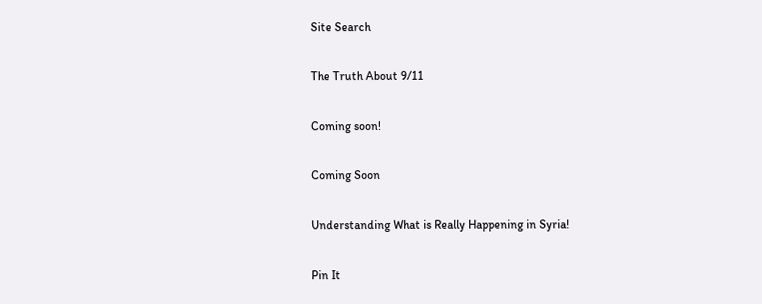Site Search

The Truth About 9/11

Coming soon!

Coming Soon

Understanding What is Really Happening in Syria!

Pin It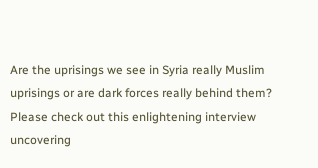Are the uprisings we see in Syria really Muslim uprisings or are dark forces really behind them?  Please check out this enlightening interview uncovering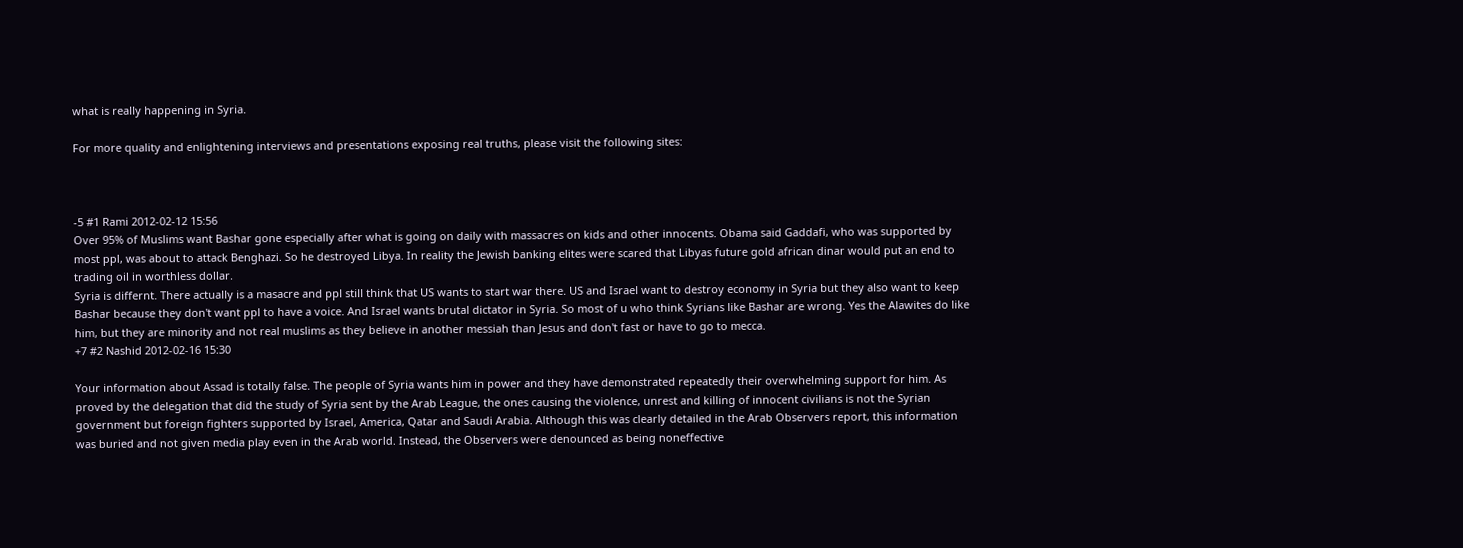what is really happening in Syria.

For more quality and enlightening interviews and presentations exposing real truths, please visit the following sites:



-5 #1 Rami 2012-02-12 15:56
Over 95% of Muslims want Bashar gone especially after what is going on daily with massacres on kids and other innocents. Obama said Gaddafi, who was supported by most ppl, was about to attack Benghazi. So he destroyed Libya. In reality the Jewish banking elites were scared that Libyas future gold african dinar would put an end to trading oil in worthless dollar.
Syria is differnt. There actually is a masacre and ppl still think that US wants to start war there. US and Israel want to destroy economy in Syria but they also want to keep Bashar because they don't want ppl to have a voice. And Israel wants brutal dictator in Syria. So most of u who think Syrians like Bashar are wrong. Yes the Alawites do like him, but they are minority and not real muslims as they believe in another messiah than Jesus and don't fast or have to go to mecca.
+7 #2 Nashid 2012-02-16 15:30

Your information about Assad is totally false. The people of Syria wants him in power and they have demonstrated repeatedly their overwhelming support for him. As proved by the delegation that did the study of Syria sent by the Arab League, the ones causing the violence, unrest and killing of innocent civilians is not the Syrian government but foreign fighters supported by Israel, America, Qatar and Saudi Arabia. Although this was clearly detailed in the Arab Observers report, this information was buried and not given media play even in the Arab world. Instead, the Observers were denounced as being noneffective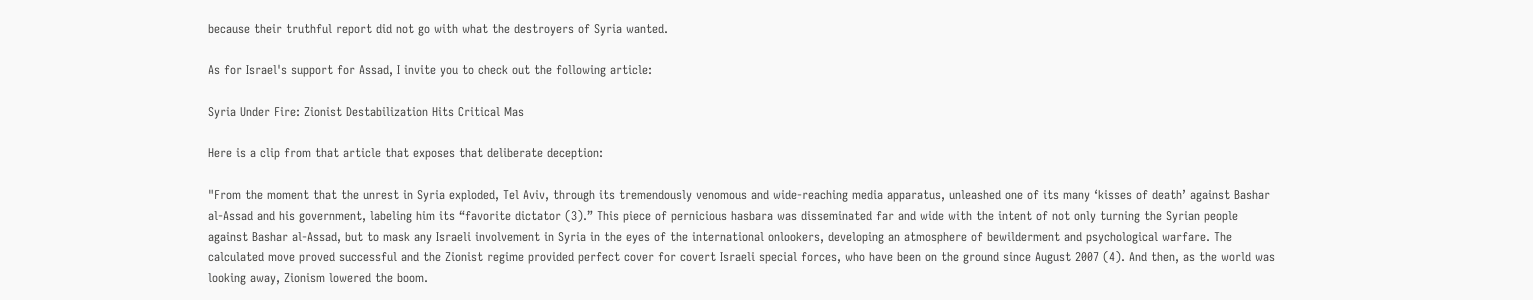because their truthful report did not go with what the destroyers of Syria wanted.

As for Israel's support for Assad, I invite you to check out the following article:

Syria Under Fire: Zionist Destabilization Hits Critical Mas

Here is a clip from that article that exposes that deliberate deception:

"From the moment that the unrest in Syria exploded, Tel Aviv, through its tremendously venomous and wide-reaching media apparatus, unleashed one of its many ‘kisses of death’ against Bashar al-Assad and his government, labeling him its “favorite dictator (3).” This piece of pernicious hasbara was disseminated far and wide with the intent of not only turning the Syrian people against Bashar al-Assad, but to mask any Israeli involvement in Syria in the eyes of the international onlookers, developing an atmosphere of bewilderment and psychological warfare. The calculated move proved successful and the Zionist regime provided perfect cover for covert Israeli special forces, who have been on the ground since August 2007 (4). And then, as the world was looking away, Zionism lowered the boom.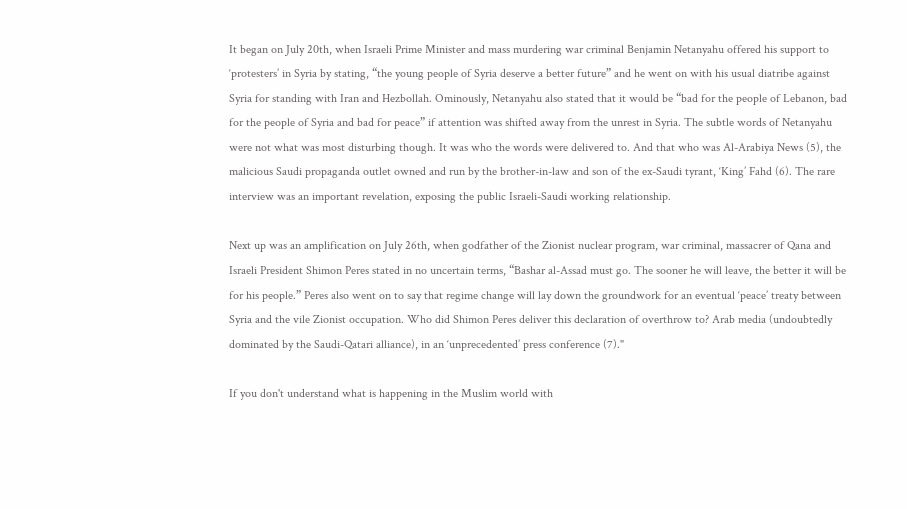It began on July 20th, when Israeli Prime Minister and mass murdering war criminal Benjamin Netanyahu offered his support to ‘protesters’ in Syria by stating, “the young people of Syria deserve a better future” and he went on with his usual diatribe against Syria for standing with Iran and Hezbollah. Ominously, Netanyahu also stated that it would be “bad for the people of Lebanon, bad for the people of Syria and bad for peace” if attention was shifted away from the unrest in Syria. The subtle words of Netanyahu were not what was most disturbing though. It was who the words were delivered to. And that who was Al-Arabiya News (5), the malicious Saudi propaganda outlet owned and run by the brother-in-law and son of the ex-Saudi tyrant, ‘King’ Fahd (6). The rare interview was an important revelation, exposing the public Israeli-Saudi working relationship.

Next up was an amplification on July 26th, when godfather of the Zionist nuclear program, war criminal, massacrer of Qana and Israeli President Shimon Peres stated in no uncertain terms, “Bashar al-Assad must go. The sooner he will leave, the better it will be for his people.” Peres also went on to say that regime change will lay down the groundwork for an eventual ‘peace’ treaty between Syria and the vile Zionist occupation. Who did Shimon Peres deliver this declaration of overthrow to? Arab media (undoubtedly dominated by the Saudi-Qatari alliance), in an ‘unprecedented’ press conference (7)."

If you don't understand what is happening in the Muslim world with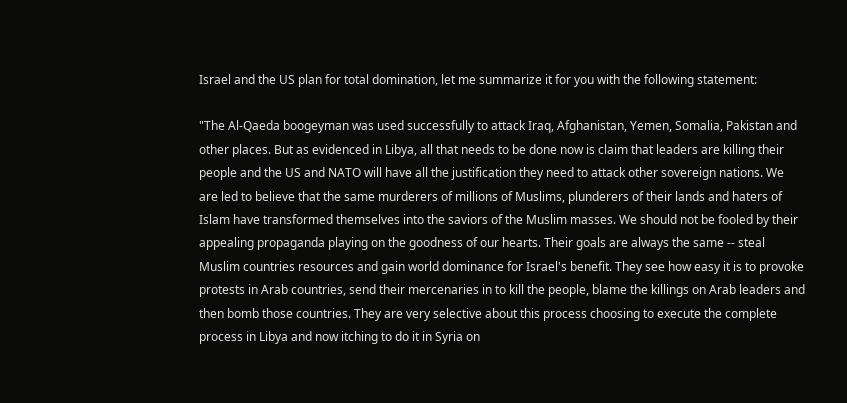Israel and the US plan for total domination, let me summarize it for you with the following statement:

"The Al-Qaeda boogeyman was used successfully to attack Iraq, Afghanistan, Yemen, Somalia, Pakistan and other places. But as evidenced in Libya, all that needs to be done now is claim that leaders are killing their people and the US and NATO will have all the justification they need to attack other sovereign nations. We are led to believe that the same murderers of millions of Muslims, plunderers of their lands and haters of Islam have transformed themselves into the saviors of the Muslim masses. We should not be fooled by their appealing propaganda playing on the goodness of our hearts. Their goals are always the same -- steal Muslim countries resources and gain world dominance for Israel's benefit. They see how easy it is to provoke protests in Arab countries, send their mercenaries in to kill the people, blame the killings on Arab leaders and then bomb those countries. They are very selective about this process choosing to execute the complete process in Libya and now itching to do it in Syria on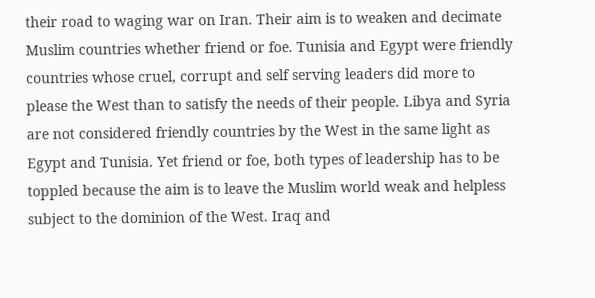their road to waging war on Iran. Their aim is to weaken and decimate Muslim countries whether friend or foe. Tunisia and Egypt were friendly countries whose cruel, corrupt and self serving leaders did more to please the West than to satisfy the needs of their people. Libya and Syria are not considered friendly countries by the West in the same light as Egypt and Tunisia. Yet friend or foe, both types of leadership has to be toppled because the aim is to leave the Muslim world weak and helpless subject to the dominion of the West. Iraq and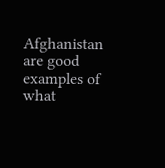Afghanistan are good examples of what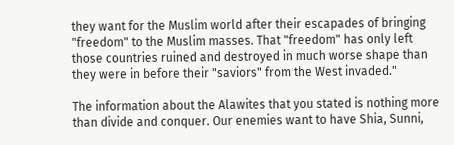they want for the Muslim world after their escapades of bringing "freedom" to the Muslim masses. That "freedom" has only left those countries ruined and destroyed in much worse shape than they were in before their "saviors" from the West invaded."

The information about the Alawites that you stated is nothing more than divide and conquer. Our enemies want to have Shia, Sunni,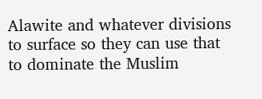Alawite and whatever divisions to surface so they can use that to dominate the Muslim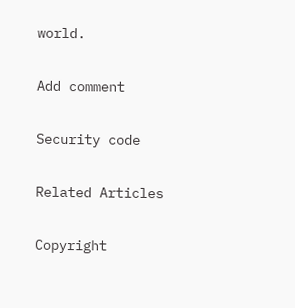world.

Add comment

Security code

Related Articles

Copyright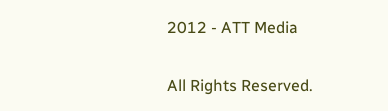2012 - ATT Media

All Rights Reserved.